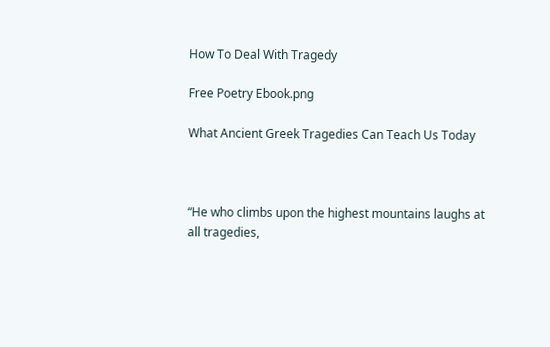How To Deal With Tragedy

Free Poetry Ebook.png

What Ancient Greek Tragedies Can Teach Us Today



“He who climbs upon the highest mountains laughs at all tragedies,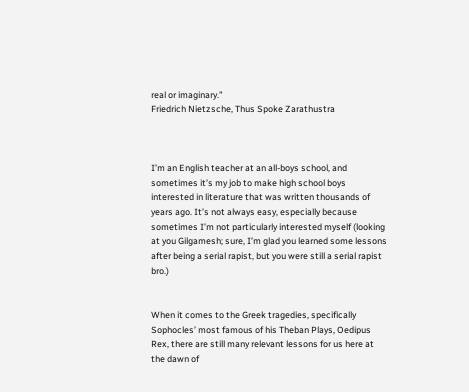real or imaginary.”
Friedrich Nietzsche, Thus Spoke Zarathustra



I’m an English teacher at an all-boys school, and sometimes it’s my job to make high school boys interested in literature that was written thousands of years ago. It’s not always easy, especially because sometimes I’m not particularly interested myself (looking at you Gilgamesh; sure, I’m glad you learned some lessons after being a serial rapist, but you were still a serial rapist bro.)


When it comes to the Greek tragedies, specifically Sophocles’ most famous of his Theban Plays, Oedipus Rex, there are still many relevant lessons for us here at the dawn of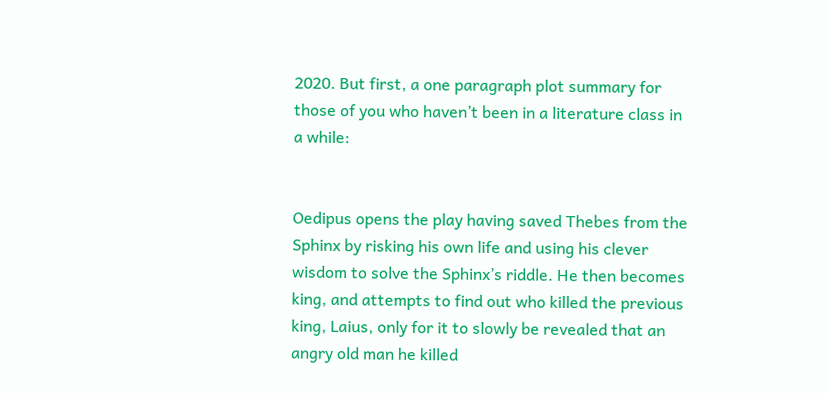2020. But first, a one paragraph plot summary for those of you who haven’t been in a literature class in a while:


Oedipus opens the play having saved Thebes from the Sphinx by risking his own life and using his clever wisdom to solve the Sphinx’s riddle. He then becomes king, and attempts to find out who killed the previous king, Laius, only for it to slowly be revealed that an angry old man he killed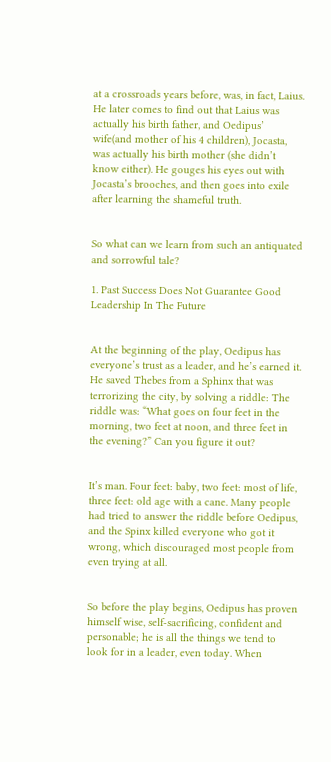at a crossroads years before, was, in fact, Laius. He later comes to find out that Laius was actually his birth father, and Oedipus’ wife(and mother of his 4 children), Jocasta, was actually his birth mother (she didn’t know either). He gouges his eyes out with Jocasta’s brooches, and then goes into exile after learning the shameful truth.


So what can we learn from such an antiquated and sorrowful tale?

1. Past Success Does Not Guarantee Good Leadership In The Future


At the beginning of the play, Oedipus has everyone’s trust as a leader, and he’s earned it. He saved Thebes from a Sphinx that was terrorizing the city, by solving a riddle: The riddle was: “What goes on four feet in the morning, two feet at noon, and three feet in the evening?” Can you figure it out?


It’s man. Four feet: baby, two feet: most of life, three feet: old age with a cane. Many people had tried to answer the riddle before Oedipus, and the Spinx killed everyone who got it wrong, which discouraged most people from even trying at all.


So before the play begins, Oedipus has proven himself wise, self-sacrificing, confident and personable; he is all the things we tend to look for in a leader, even today. When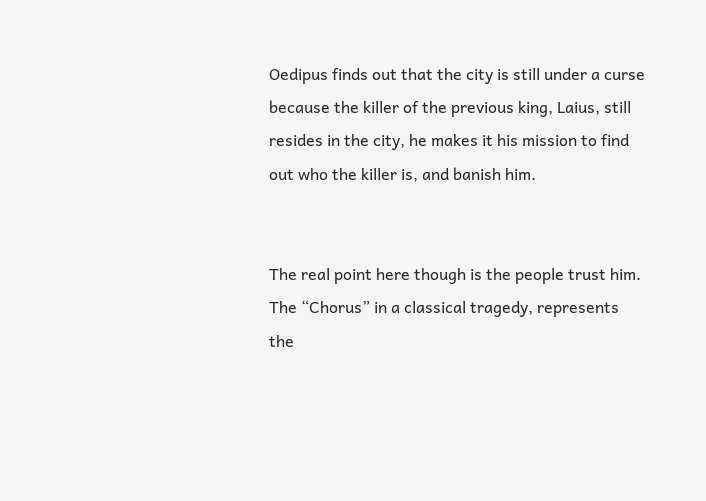Oedipus finds out that the city is still under a curse because the killer of the previous king, Laius, still resides in the city, he makes it his mission to find out who the killer is, and banish him.


The real point here though is the people trust him. The “Chorus” in a classical tragedy, represents the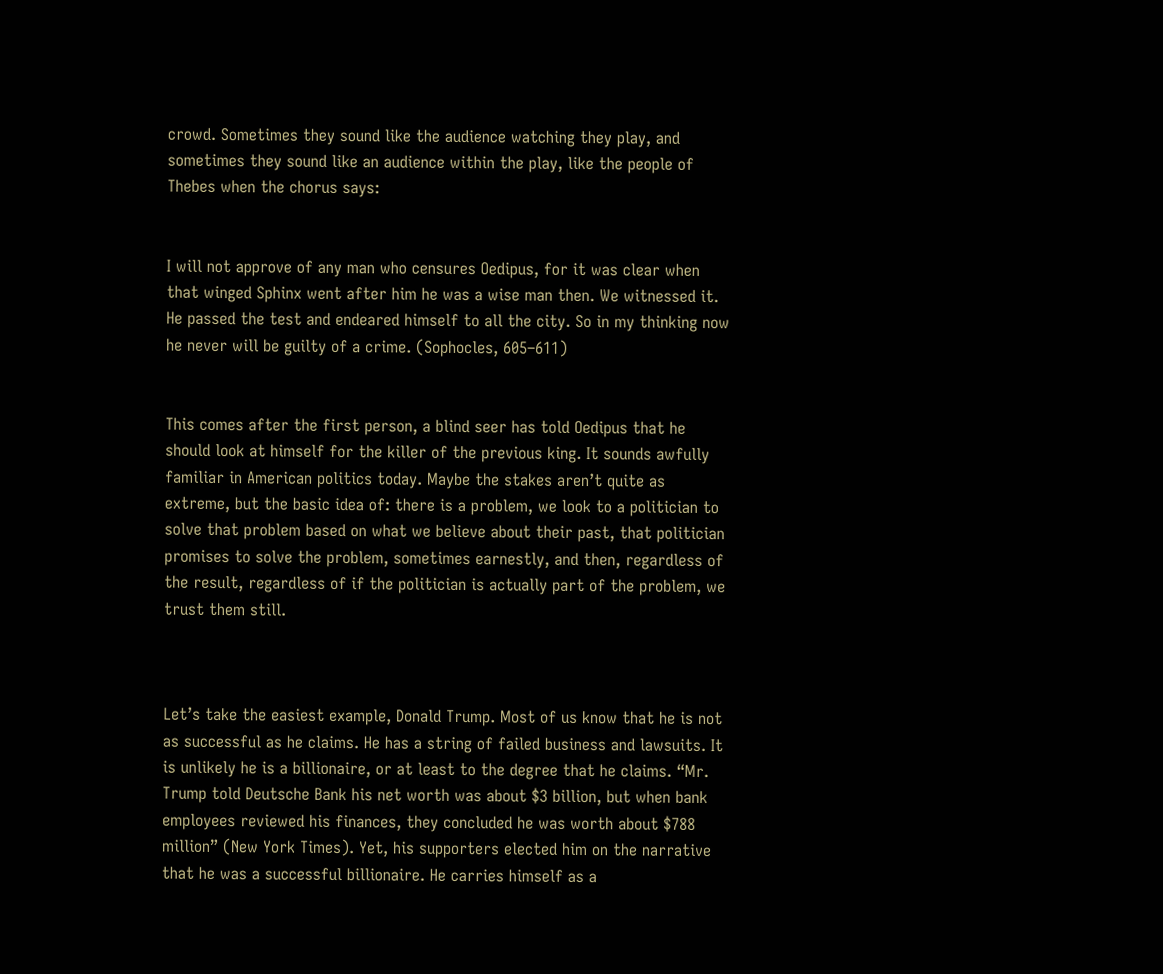crowd. Sometimes they sound like the audience watching they play, and sometimes they sound like an audience within the play, like the people of Thebes when the chorus says:


I will not approve of any man who censures Oedipus, for it was clear when that winged Sphinx went after him he was a wise man then. We witnessed it. He passed the test and endeared himself to all the city. So in my thinking now he never will be guilty of a crime. (Sophocles, 605–611)


This comes after the first person, a blind seer has told Oedipus that he should look at himself for the killer of the previous king. It sounds awfully familiar in American politics today. Maybe the stakes aren’t quite as extreme, but the basic idea of: there is a problem, we look to a politician to solve that problem based on what we believe about their past, that politician promises to solve the problem, sometimes earnestly, and then, regardless of the result, regardless of if the politician is actually part of the problem, we trust them still.



Let’s take the easiest example, Donald Trump. Most of us know that he is not as successful as he claims. He has a string of failed business and lawsuits. It is unlikely he is a billionaire, or at least to the degree that he claims. “Mr. Trump told Deutsche Bank his net worth was about $3 billion, but when bank employees reviewed his finances, they concluded he was worth about $788 million” (New York Times). Yet, his supporters elected him on the narrative that he was a successful billionaire. He carries himself as a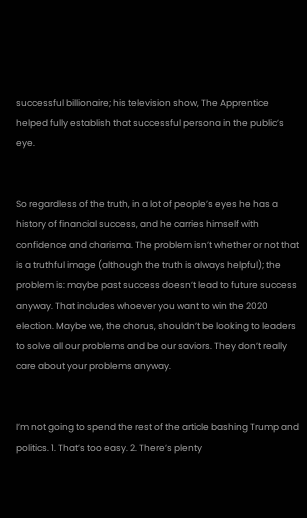successful billionaire; his television show, The Apprentice helped fully establish that successful persona in the public’s eye.


So regardless of the truth, in a lot of people’s eyes he has a history of financial success, and he carries himself with confidence and charisma. The problem isn’t whether or not that is a truthful image (although the truth is always helpful); the problem is: maybe past success doesn’t lead to future success anyway. That includes whoever you want to win the 2020 election. Maybe we, the chorus, shouldn’t be looking to leaders to solve all our problems and be our saviors. They don’t really care about your problems anyway.


I’m not going to spend the rest of the article bashing Trump and politics. 1. That’s too easy. 2. There’s plenty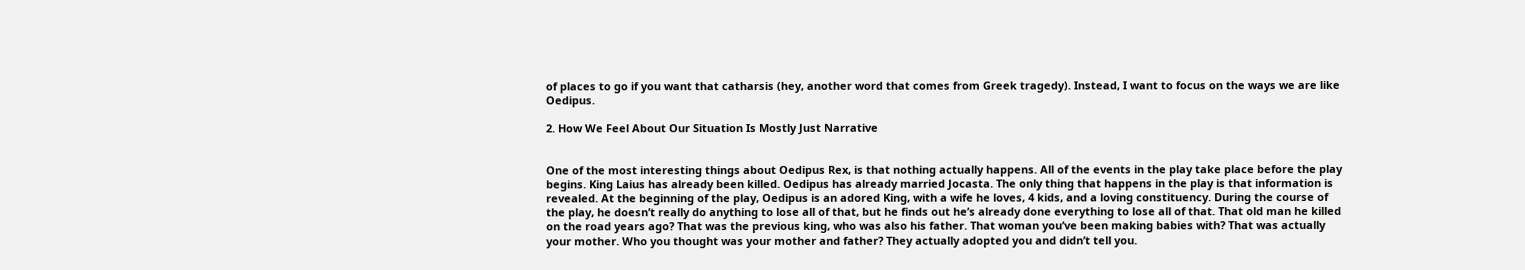of places to go if you want that catharsis (hey, another word that comes from Greek tragedy). Instead, I want to focus on the ways we are like Oedipus.

2. How We Feel About Our Situation Is Mostly Just Narrative


One of the most interesting things about Oedipus Rex, is that nothing actually happens. All of the events in the play take place before the play begins. King Laius has already been killed. Oedipus has already married Jocasta. The only thing that happens in the play is that information is revealed. At the beginning of the play, Oedipus is an adored King, with a wife he loves, 4 kids, and a loving constituency. During the course of the play, he doesn’t really do anything to lose all of that, but he finds out he’s already done everything to lose all of that. That old man he killed on the road years ago? That was the previous king, who was also his father. That woman you’ve been making babies with? That was actually your mother. Who you thought was your mother and father? They actually adopted you and didn’t tell you.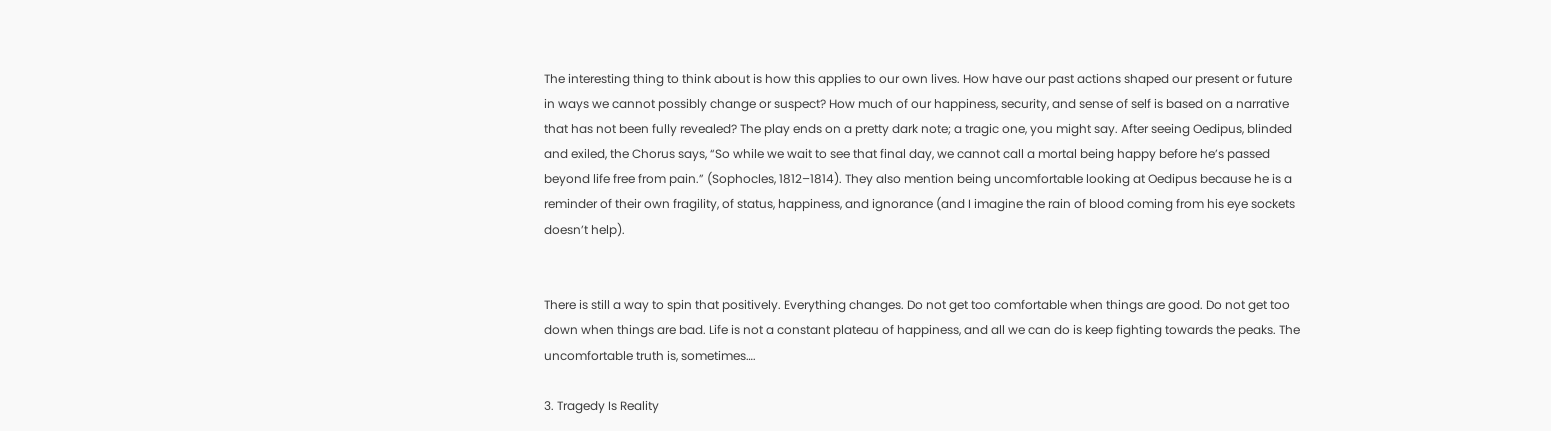The interesting thing to think about is how this applies to our own lives. How have our past actions shaped our present or future in ways we cannot possibly change or suspect? How much of our happiness, security, and sense of self is based on a narrative that has not been fully revealed? The play ends on a pretty dark note; a tragic one, you might say. After seeing Oedipus, blinded and exiled, the Chorus says, “So while we wait to see that final day, we cannot call a mortal being happy before he’s passed beyond life free from pain.” (Sophocles, 1812–1814). They also mention being uncomfortable looking at Oedipus because he is a reminder of their own fragility, of status, happiness, and ignorance (and I imagine the rain of blood coming from his eye sockets doesn’t help).


There is still a way to spin that positively. Everything changes. Do not get too comfortable when things are good. Do not get too down when things are bad. Life is not a constant plateau of happiness, and all we can do is keep fighting towards the peaks. The uncomfortable truth is, sometimes….

3. Tragedy Is Reality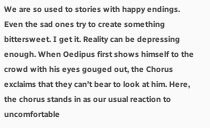We are so used to stories with happy endings. Even the sad ones try to create something bittersweet. I get it. Reality can be depressing enough. When Oedipus first shows himself to the crowd with his eyes gouged out, the Chorus exclaims that they can’t bear to look at him. Here, the chorus stands in as our usual reaction to uncomfortable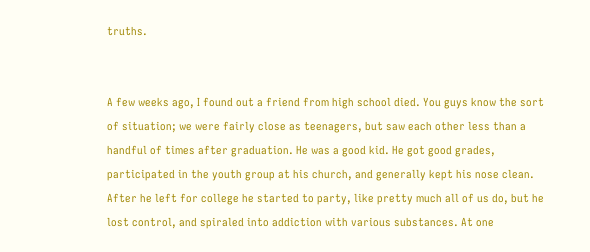truths.


A few weeks ago, I found out a friend from high school died. You guys know the sort of situation; we were fairly close as teenagers, but saw each other less than a handful of times after graduation. He was a good kid. He got good grades, participated in the youth group at his church, and generally kept his nose clean. After he left for college he started to party, like pretty much all of us do, but he lost control, and spiraled into addiction with various substances. At one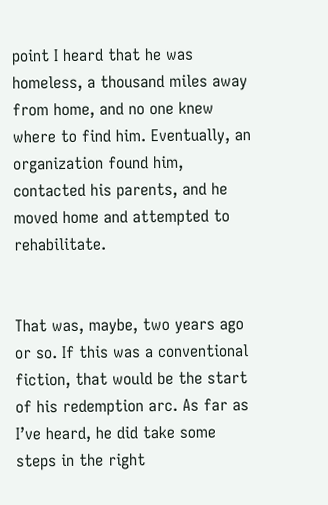point I heard that he was homeless, a thousand miles away from home, and no one knew where to find him. Eventually, an organization found him, contacted his parents, and he moved home and attempted to rehabilitate.


That was, maybe, two years ago or so. If this was a conventional fiction, that would be the start of his redemption arc. As far as I’ve heard, he did take some steps in the right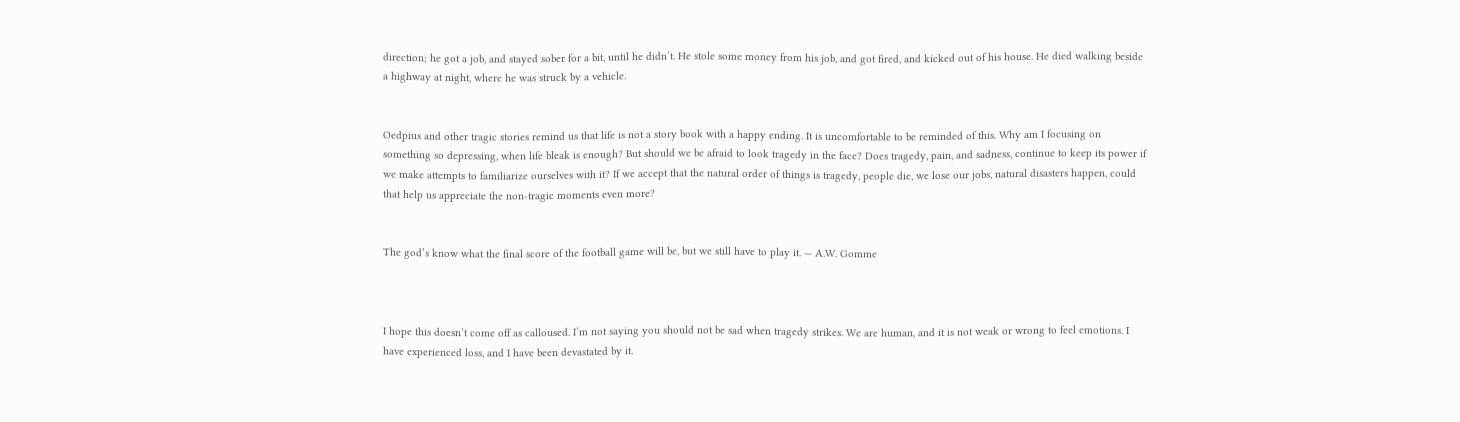direction; he got a job, and stayed sober for a bit, until he didn’t. He stole some money from his job, and got fired, and kicked out of his house. He died walking beside a highway at night, where he was struck by a vehicle.


Oedpius and other tragic stories remind us that life is not a story book with a happy ending. It is uncomfortable to be reminded of this. Why am I focusing on something so depressing, when life bleak is enough? But should we be afraid to look tragedy in the face? Does tragedy, pain, and sadness, continue to keep its power if we make attempts to familiarize ourselves with it? If we accept that the natural order of things is tragedy, people die, we lose our jobs, natural disasters happen, could that help us appreciate the non-tragic moments even more?


The god’s know what the final score of the football game will be, but we still have to play it. — A.W. Gomme



I hope this doesn’t come off as calloused. I’m not saying you should not be sad when tragedy strikes. We are human, and it is not weak or wrong to feel emotions. I have experienced loss, and I have been devastated by it.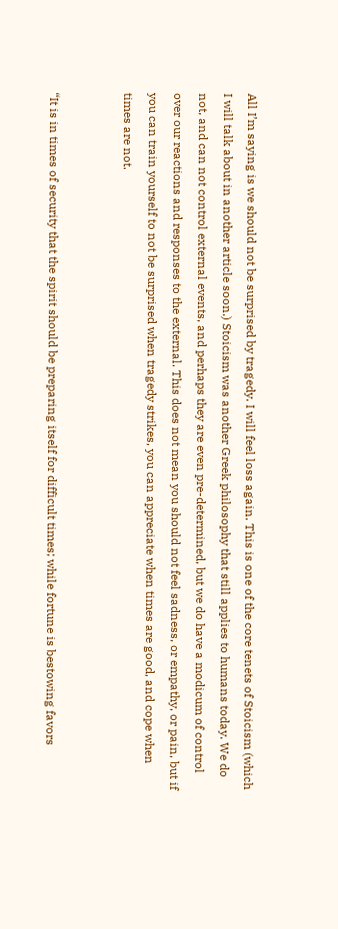All I’m saying is we should not be surprised by tragedy. I will feel loss again. This is one of the core tenets of Stoicism (which I will talk about in another article soon.) Stoicism was another Greek philosophy that still applies to humans today. We do not, and can not control external events, and perhaps they are even pre-determined, but we do have a modicum of control over our reactions and responses to the external. This does not mean you should not feel sadness, or empathy, or pain, but if you can train yourself to not be surprised when tragedy strikes, you can appreciate when times are good, and cope when times are not.


“It is in times of security that the spirit should be preparing itself for difficult times; while fortune is bestowing favors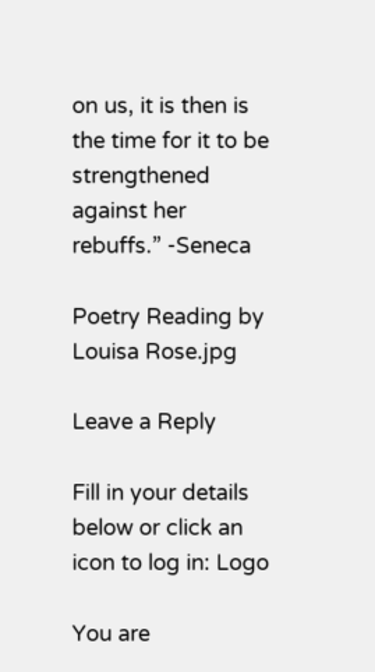on us, it is then is the time for it to be strengthened against her rebuffs.” -Seneca

Poetry Reading by Louisa Rose.jpg

Leave a Reply

Fill in your details below or click an icon to log in: Logo

You are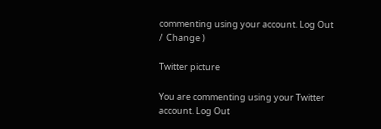commenting using your account. Log Out /  Change )

Twitter picture

You are commenting using your Twitter account. Log Out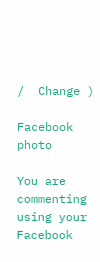/  Change )

Facebook photo

You are commenting using your Facebook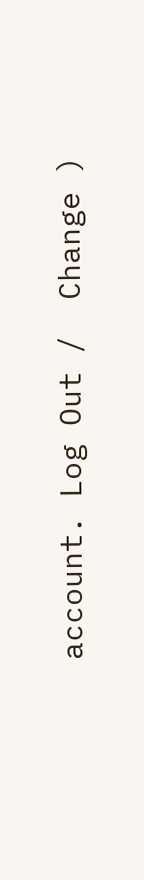account. Log Out /  Change )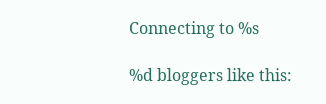Connecting to %s

%d bloggers like this: